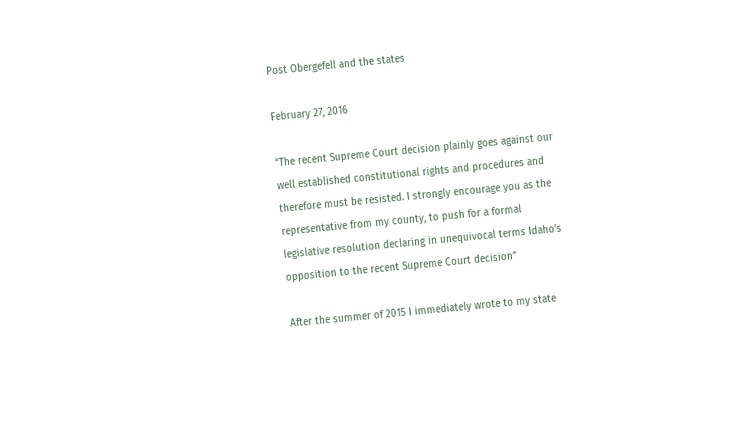Post Obergefell and the states

February 27, 2016

“The recent Supreme Court decision plainly goes against our well established constitutional rights and procedures and therefore must be resisted. I strongly encourage you as the representative from my county, to push for a formal legislative resolution declaring in unequivocal terms Idaho’s opposition to the recent Supreme Court decision”

After the summer of 2015 I immediately wrote to my state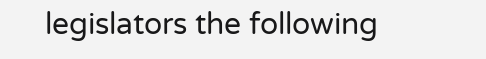legislators the following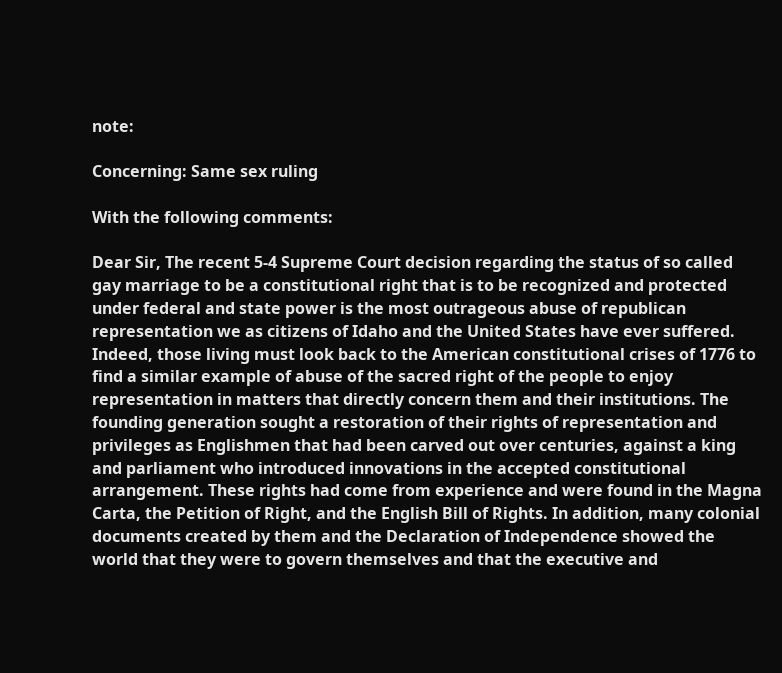note:

Concerning: Same sex ruling

With the following comments:

Dear Sir, The recent 5-4 Supreme Court decision regarding the status of so called gay marriage to be a constitutional right that is to be recognized and protected under federal and state power is the most outrageous abuse of republican representation we as citizens of Idaho and the United States have ever suffered. Indeed, those living must look back to the American constitutional crises of 1776 to find a similar example of abuse of the sacred right of the people to enjoy representation in matters that directly concern them and their institutions. The founding generation sought a restoration of their rights of representation and privileges as Englishmen that had been carved out over centuries, against a king and parliament who introduced innovations in the accepted constitutional arrangement. These rights had come from experience and were found in the Magna Carta, the Petition of Right, and the English Bill of Rights. In addition, many colonial documents created by them and the Declaration of Independence showed the world that they were to govern themselves and that the executive and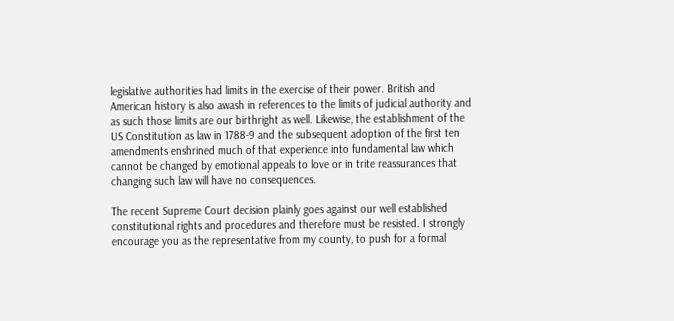legislative authorities had limits in the exercise of their power. British and American history is also awash in references to the limits of judicial authority and as such those limits are our birthright as well. Likewise, the establishment of the US Constitution as law in 1788-9 and the subsequent adoption of the first ten amendments enshrined much of that experience into fundamental law which cannot be changed by emotional appeals to love or in trite reassurances that changing such law will have no consequences.

The recent Supreme Court decision plainly goes against our well established constitutional rights and procedures and therefore must be resisted. I strongly encourage you as the representative from my county, to push for a formal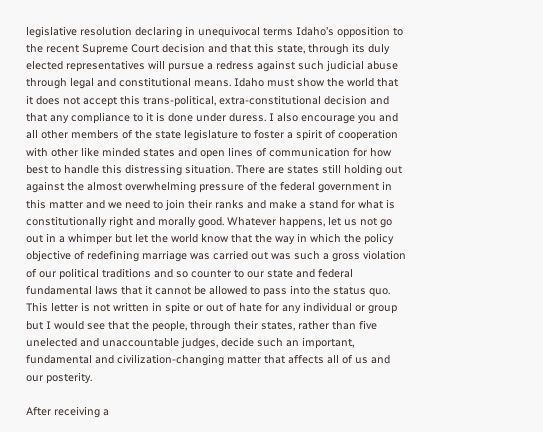legislative resolution declaring in unequivocal terms Idaho’s opposition to the recent Supreme Court decision and that this state, through its duly elected representatives will pursue a redress against such judicial abuse through legal and constitutional means. Idaho must show the world that it does not accept this trans-political, extra-constitutional decision and that any compliance to it is done under duress. I also encourage you and all other members of the state legislature to foster a spirit of cooperation with other like minded states and open lines of communication for how best to handle this distressing situation. There are states still holding out against the almost overwhelming pressure of the federal government in this matter and we need to join their ranks and make a stand for what is constitutionally right and morally good. Whatever happens, let us not go out in a whimper but let the world know that the way in which the policy objective of redefining marriage was carried out was such a gross violation of our political traditions and so counter to our state and federal fundamental laws that it cannot be allowed to pass into the status quo. This letter is not written in spite or out of hate for any individual or group but I would see that the people, through their states, rather than five unelected and unaccountable judges, decide such an important, fundamental and civilization-changing matter that affects all of us and our posterity.

After receiving a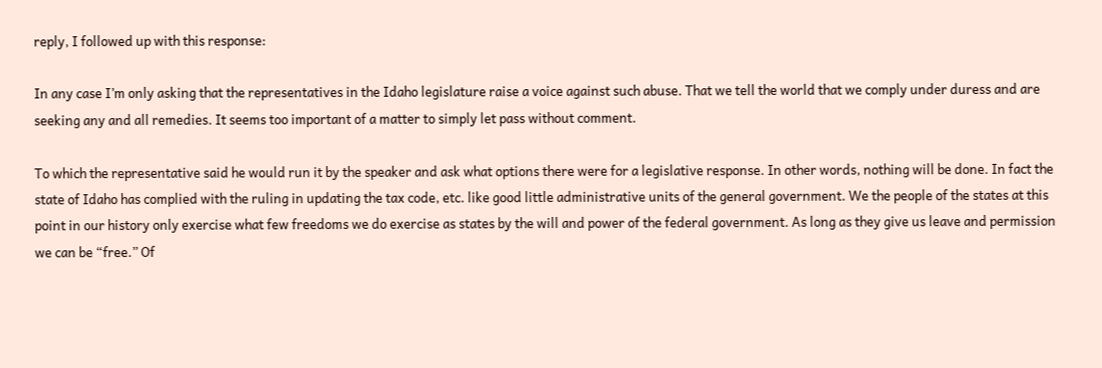reply, I followed up with this response:

In any case I’m only asking that the representatives in the Idaho legislature raise a voice against such abuse. That we tell the world that we comply under duress and are seeking any and all remedies. It seems too important of a matter to simply let pass without comment.

To which the representative said he would run it by the speaker and ask what options there were for a legislative response. In other words, nothing will be done. In fact the state of Idaho has complied with the ruling in updating the tax code, etc. like good little administrative units of the general government. We the people of the states at this point in our history only exercise what few freedoms we do exercise as states by the will and power of the federal government. As long as they give us leave and permission we can be “free.” Of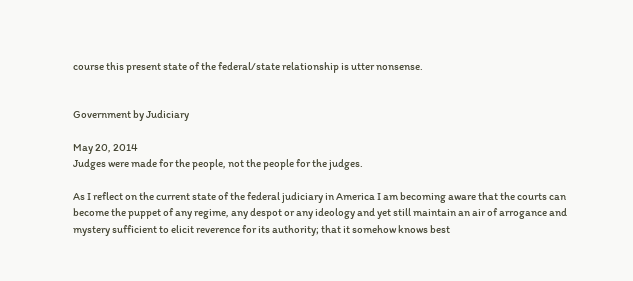course this present state of the federal/state relationship is utter nonsense.


Government by Judiciary

May 20, 2014
Judges were made for the people, not the people for the judges.

As I reflect on the current state of the federal judiciary in America I am becoming aware that the courts can become the puppet of any regime, any despot or any ideology and yet still maintain an air of arrogance and mystery sufficient to elicit reverence for its authority; that it somehow knows best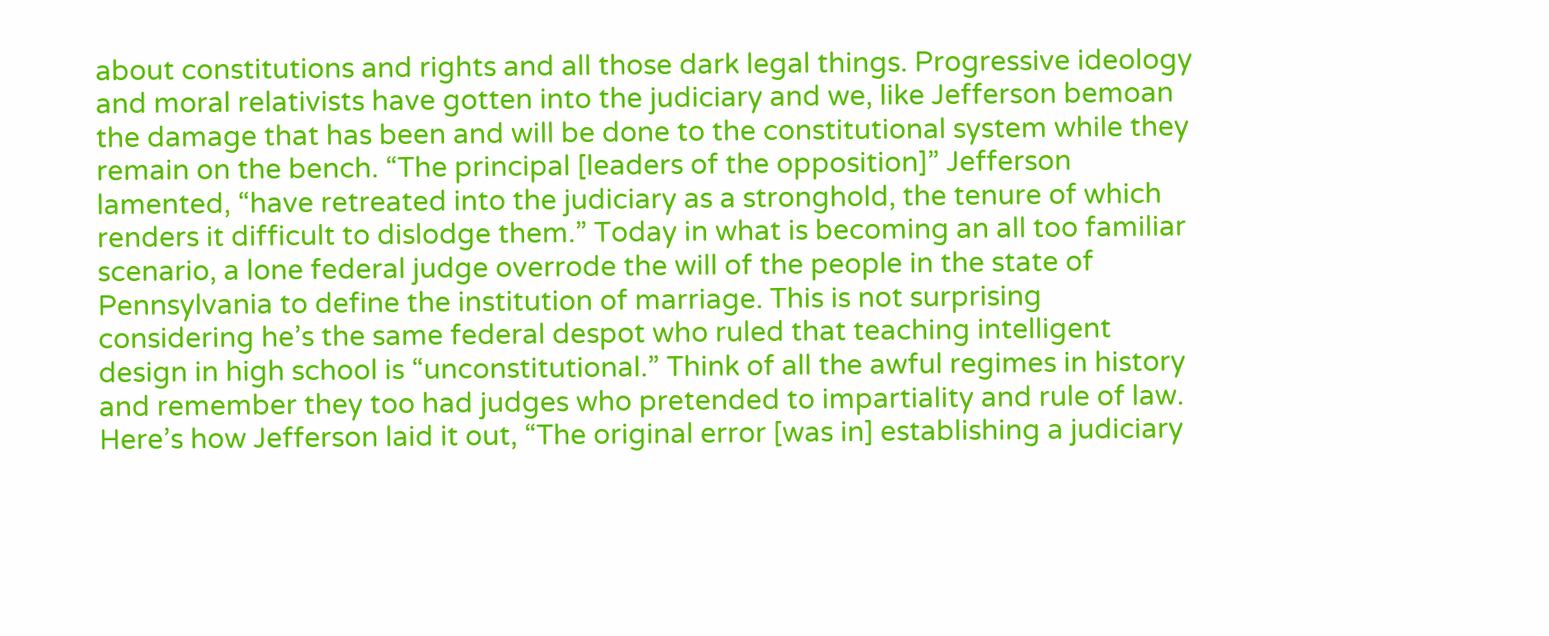about constitutions and rights and all those dark legal things. Progressive ideology and moral relativists have gotten into the judiciary and we, like Jefferson bemoan the damage that has been and will be done to the constitutional system while they remain on the bench. “The principal [leaders of the opposition]” Jefferson lamented, “have retreated into the judiciary as a stronghold, the tenure of which renders it difficult to dislodge them.” Today in what is becoming an all too familiar scenario, a lone federal judge overrode the will of the people in the state of Pennsylvania to define the institution of marriage. This is not surprising considering he’s the same federal despot who ruled that teaching intelligent design in high school is “unconstitutional.” Think of all the awful regimes in history and remember they too had judges who pretended to impartiality and rule of law.  Here’s how Jefferson laid it out, “The original error [was in] establishing a judiciary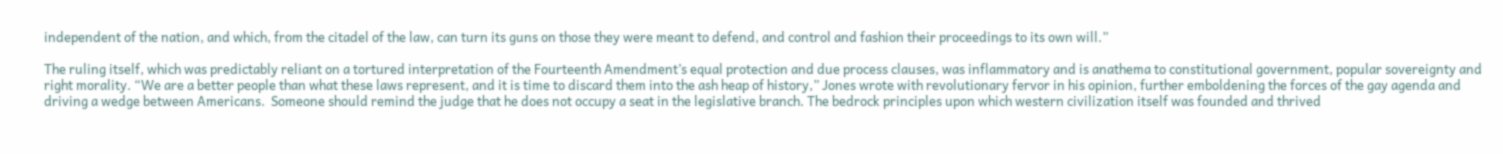independent of the nation, and which, from the citadel of the law, can turn its guns on those they were meant to defend, and control and fashion their proceedings to its own will.”

The ruling itself, which was predictably reliant on a tortured interpretation of the Fourteenth Amendment’s equal protection and due process clauses, was inflammatory and is anathema to constitutional government, popular sovereignty and right morality. “We are a better people than what these laws represent, and it is time to discard them into the ash heap of history,” Jones wrote with revolutionary fervor in his opinion, further emboldening the forces of the gay agenda and driving a wedge between Americans.  Someone should remind the judge that he does not occupy a seat in the legislative branch. The bedrock principles upon which western civilization itself was founded and thrived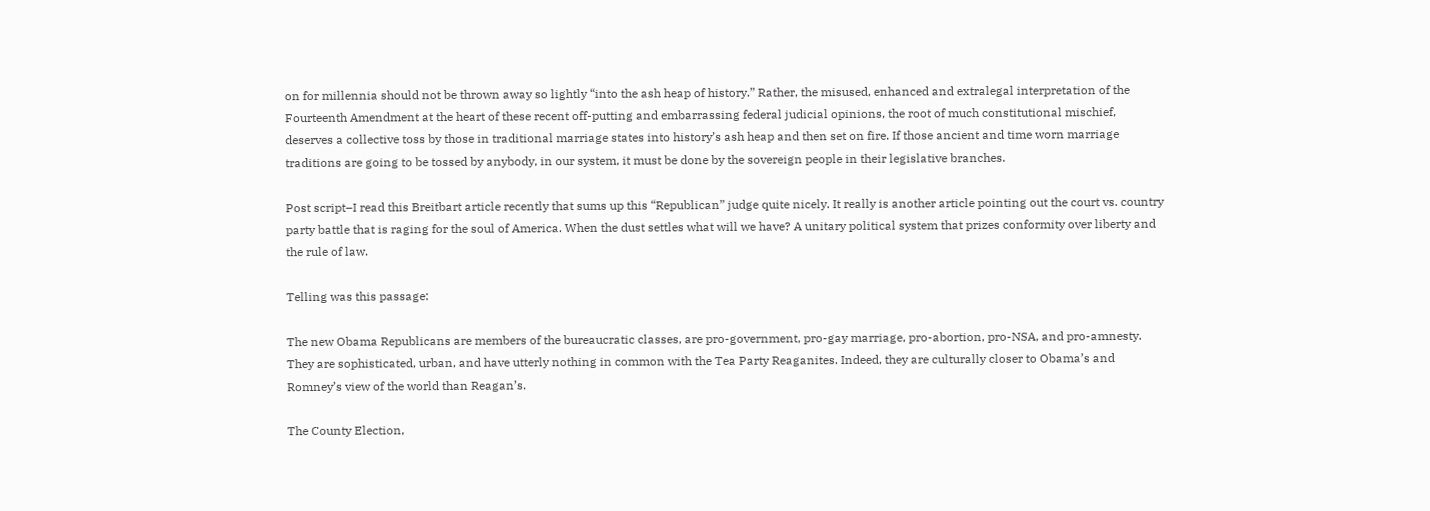on for millennia should not be thrown away so lightly “into the ash heap of history.” Rather, the misused, enhanced and extralegal interpretation of the Fourteenth Amendment at the heart of these recent off-putting and embarrassing federal judicial opinions, the root of much constitutional mischief, deserves a collective toss by those in traditional marriage states into history’s ash heap and then set on fire. If those ancient and time worn marriage traditions are going to be tossed by anybody, in our system, it must be done by the sovereign people in their legislative branches.

Post script–I read this Breitbart article recently that sums up this “Republican” judge quite nicely. It really is another article pointing out the court vs. country party battle that is raging for the soul of America. When the dust settles what will we have? A unitary political system that prizes conformity over liberty and the rule of law.

Telling was this passage:

The new Obama Republicans are members of the bureaucratic classes, are pro-government, pro-gay marriage, pro-abortion, pro-NSA, and pro-amnesty. They are sophisticated, urban, and have utterly nothing in common with the Tea Party Reaganites. Indeed, they are culturally closer to Obama’s and Romney’s view of the world than Reagan’s.

The County Election,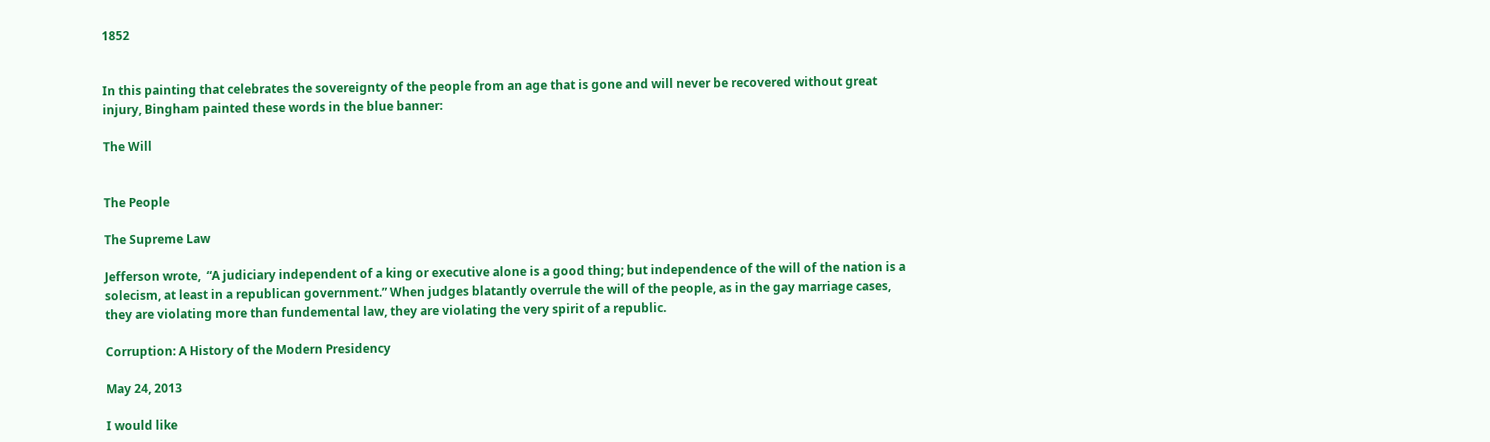1852


In this painting that celebrates the sovereignty of the people from an age that is gone and will never be recovered without great injury, Bingham painted these words in the blue banner:

The Will


The People

The Supreme Law

Jefferson wrote,  “A judiciary independent of a king or executive alone is a good thing; but independence of the will of the nation is a solecism, at least in a republican government.” When judges blatantly overrule the will of the people, as in the gay marriage cases, they are violating more than fundemental law, they are violating the very spirit of a republic.

Corruption: A History of the Modern Presidency

May 24, 2013

I would like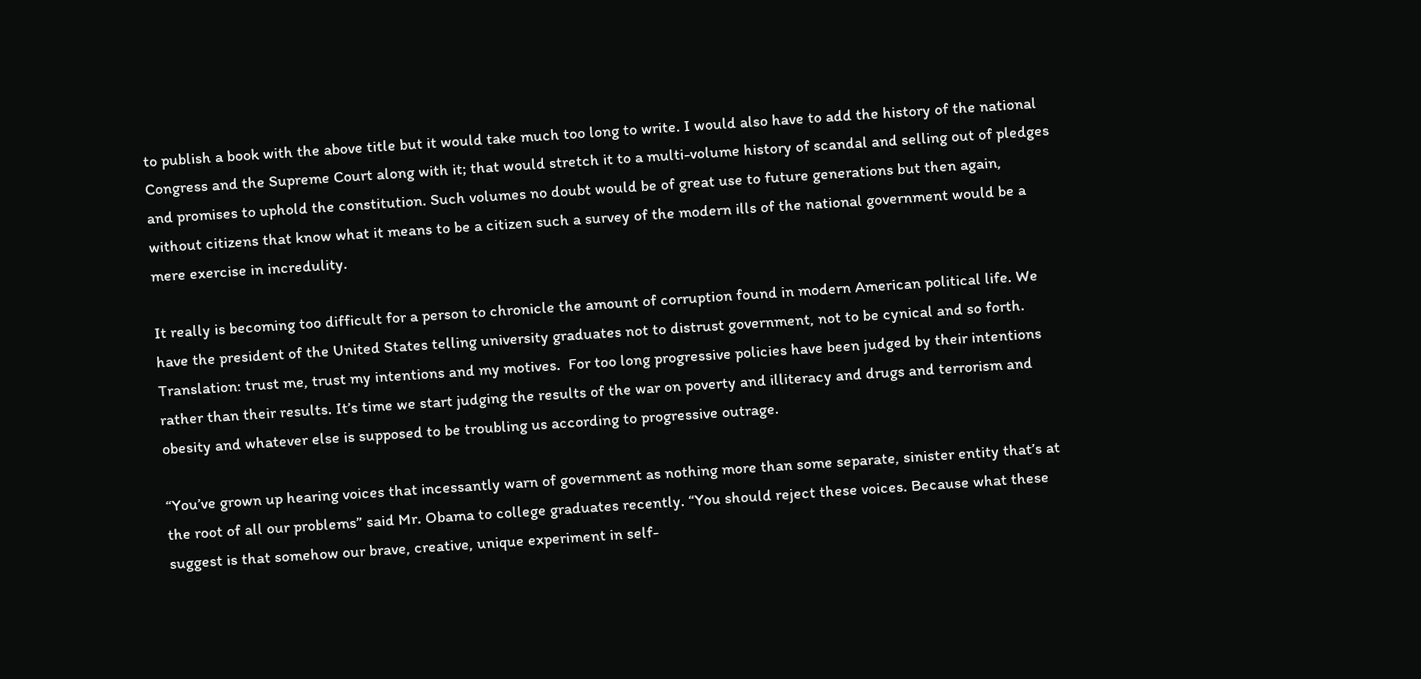to publish a book with the above title but it would take much too long to write. I would also have to add the history of the national Congress and the Supreme Court along with it; that would stretch it to a multi-volume history of scandal and selling out of pledges and promises to uphold the constitution. Such volumes no doubt would be of great use to future generations but then again, without citizens that know what it means to be a citizen such a survey of the modern ills of the national government would be a mere exercise in incredulity.

It really is becoming too difficult for a person to chronicle the amount of corruption found in modern American political life. We have the president of the United States telling university graduates not to distrust government, not to be cynical and so forth. Translation: trust me, trust my intentions and my motives.  For too long progressive policies have been judged by their intentions rather than their results. It’s time we start judging the results of the war on poverty and illiteracy and drugs and terrorism and obesity and whatever else is supposed to be troubling us according to progressive outrage.

“You’ve grown up hearing voices that incessantly warn of government as nothing more than some separate, sinister entity that’s at the root of all our problems” said Mr. Obama to college graduates recently. “You should reject these voices. Because what these suggest is that somehow our brave, creative, unique experiment in self-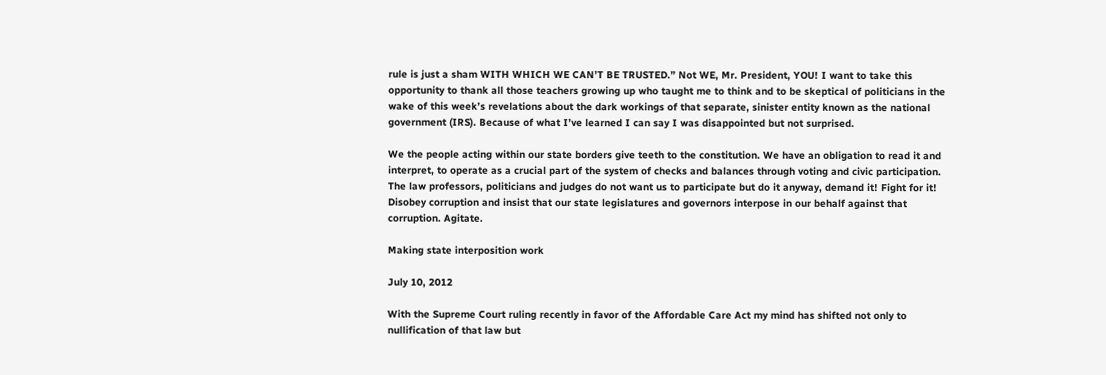rule is just a sham WITH WHICH WE CAN’T BE TRUSTED.” Not WE, Mr. President, YOU! I want to take this opportunity to thank all those teachers growing up who taught me to think and to be skeptical of politicians in the wake of this week’s revelations about the dark workings of that separate, sinister entity known as the national government (IRS). Because of what I’ve learned I can say I was disappointed but not surprised.

We the people acting within our state borders give teeth to the constitution. We have an obligation to read it and interpret, to operate as a crucial part of the system of checks and balances through voting and civic participation. The law professors, politicians and judges do not want us to participate but do it anyway, demand it! Fight for it! Disobey corruption and insist that our state legislatures and governors interpose in our behalf against that corruption. Agitate.

Making state interposition work

July 10, 2012

With the Supreme Court ruling recently in favor of the Affordable Care Act my mind has shifted not only to nullification of that law but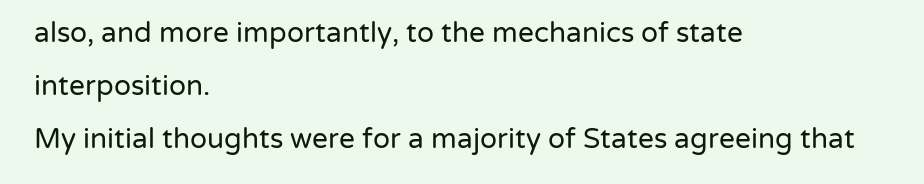also, and more importantly, to the mechanics of state interposition.
My initial thoughts were for a majority of States agreeing that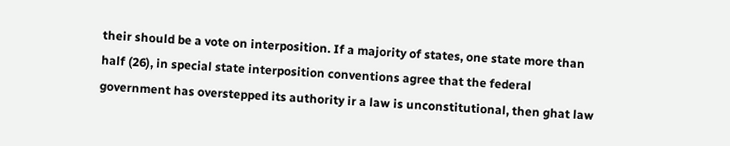their should be a vote on interposition. If a majority of states, one state more than half (26), in special state interposition conventions agree that the federal government has overstepped its authority ir a law is unconstitutional, then ghat law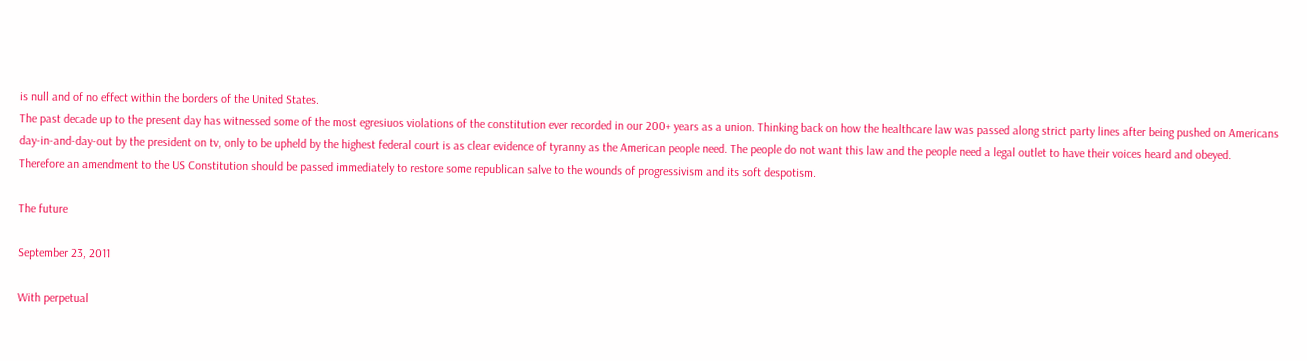is null and of no effect within the borders of the United States.
The past decade up to the present day has witnessed some of the most egresiuos violations of the constitution ever recorded in our 200+ years as a union. Thinking back on how the healthcare law was passed along strict party lines after being pushed on Americans day-in-and-day-out by the president on tv, only to be upheld by the highest federal court is as clear evidence of tyranny as the American people need. The people do not want this law and the people need a legal outlet to have their voices heard and obeyed.
Therefore an amendment to the US Constitution should be passed immediately to restore some republican salve to the wounds of progressivism and its soft despotism.

The future

September 23, 2011

With perpetual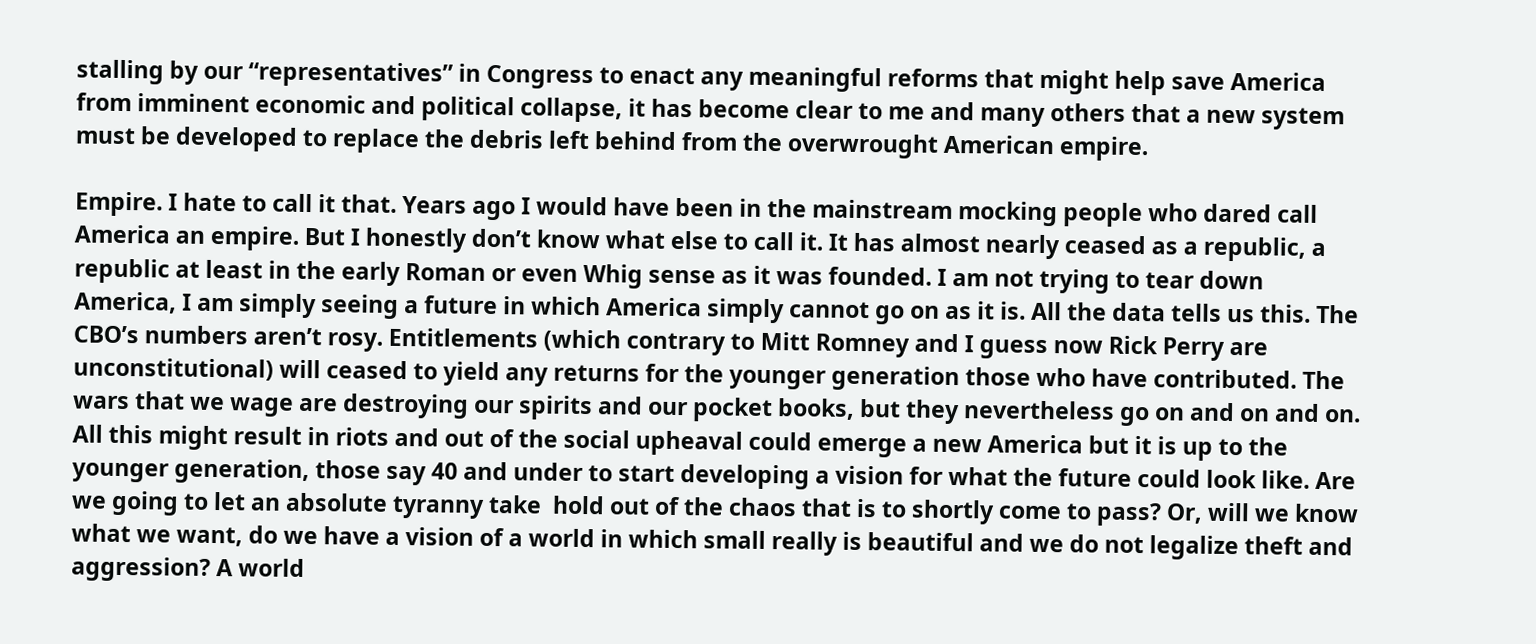stalling by our “representatives” in Congress to enact any meaningful reforms that might help save America from imminent economic and political collapse, it has become clear to me and many others that a new system must be developed to replace the debris left behind from the overwrought American empire.

Empire. I hate to call it that. Years ago I would have been in the mainstream mocking people who dared call America an empire. But I honestly don’t know what else to call it. It has almost nearly ceased as a republic, a republic at least in the early Roman or even Whig sense as it was founded. I am not trying to tear down America, I am simply seeing a future in which America simply cannot go on as it is. All the data tells us this. The CBO’s numbers aren’t rosy. Entitlements (which contrary to Mitt Romney and I guess now Rick Perry are unconstitutional) will ceased to yield any returns for the younger generation those who have contributed. The wars that we wage are destroying our spirits and our pocket books, but they nevertheless go on and on and on. All this might result in riots and out of the social upheaval could emerge a new America but it is up to the younger generation, those say 40 and under to start developing a vision for what the future could look like. Are we going to let an absolute tyranny take  hold out of the chaos that is to shortly come to pass? Or, will we know what we want, do we have a vision of a world in which small really is beautiful and we do not legalize theft and aggression? A world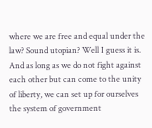where we are free and equal under the law? Sound utopian? Well I guess it is. And as long as we do not fight against each other but can come to the unity of liberty, we can set up for ourselves the system of government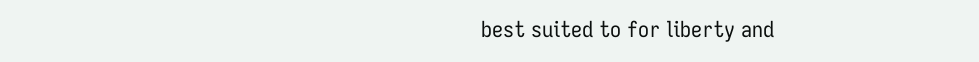best suited to for liberty and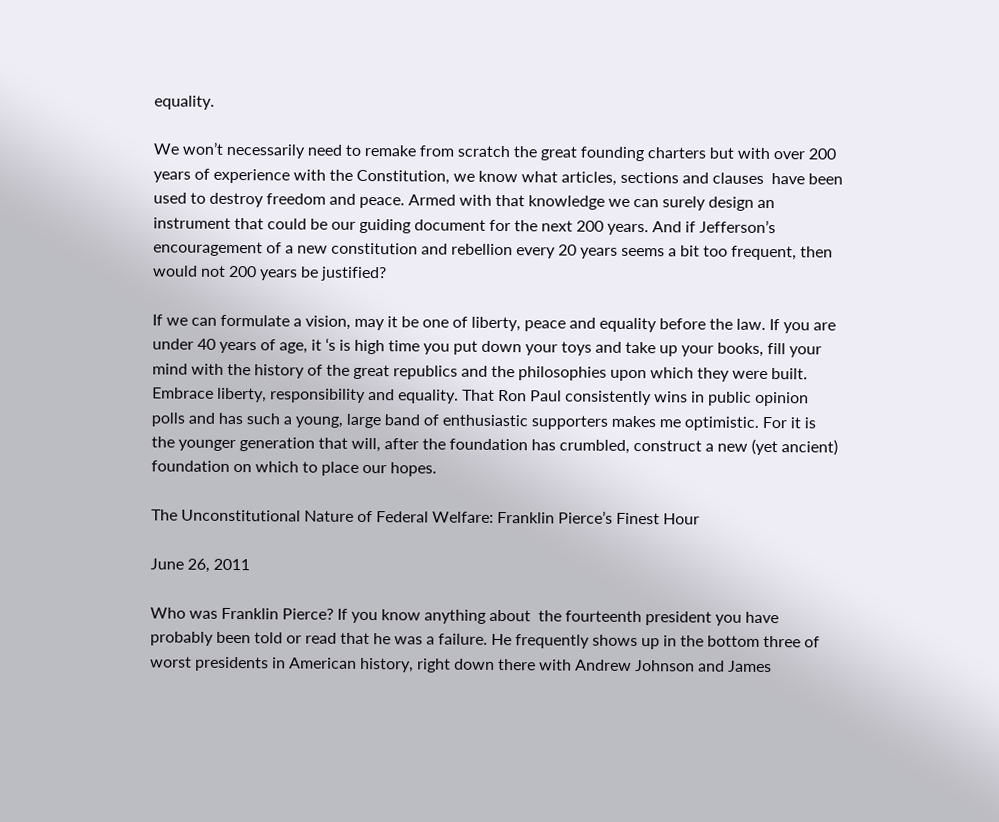equality.

We won’t necessarily need to remake from scratch the great founding charters but with over 200 years of experience with the Constitution, we know what articles, sections and clauses  have been used to destroy freedom and peace. Armed with that knowledge we can surely design an instrument that could be our guiding document for the next 200 years. And if Jefferson’s encouragement of a new constitution and rebellion every 20 years seems a bit too frequent, then would not 200 years be justified?

If we can formulate a vision, may it be one of liberty, peace and equality before the law. If you are under 40 years of age, it ‘s is high time you put down your toys and take up your books, fill your mind with the history of the great republics and the philosophies upon which they were built. Embrace liberty, responsibility and equality. That Ron Paul consistently wins in public opinion polls and has such a young, large band of enthusiastic supporters makes me optimistic. For it is the younger generation that will, after the foundation has crumbled, construct a new (yet ancient) foundation on which to place our hopes.

The Unconstitutional Nature of Federal Welfare: Franklin Pierce’s Finest Hour

June 26, 2011

Who was Franklin Pierce? If you know anything about  the fourteenth president you have probably been told or read that he was a failure. He frequently shows up in the bottom three of worst presidents in American history, right down there with Andrew Johnson and James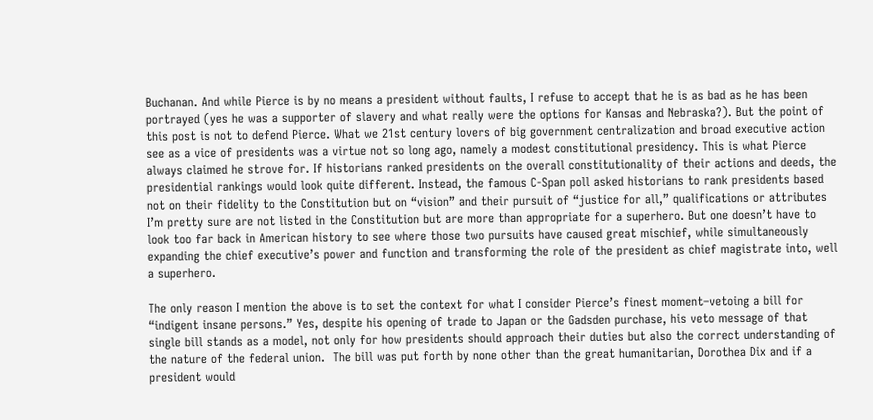Buchanan. And while Pierce is by no means a president without faults, I refuse to accept that he is as bad as he has been portrayed (yes he was a supporter of slavery and what really were the options for Kansas and Nebraska?). But the point of this post is not to defend Pierce. What we 21st century lovers of big government centralization and broad executive action see as a vice of presidents was a virtue not so long ago, namely a modest constitutional presidency. This is what Pierce always claimed he strove for. If historians ranked presidents on the overall constitutionality of their actions and deeds, the presidential rankings would look quite different. Instead, the famous C-Span poll asked historians to rank presidents based not on their fidelity to the Constitution but on “vision” and their pursuit of “justice for all,” qualifications or attributes I’m pretty sure are not listed in the Constitution but are more than appropriate for a superhero. But one doesn’t have to look too far back in American history to see where those two pursuits have caused great mischief, while simultaneously expanding the chief executive’s power and function and transforming the role of the president as chief magistrate into, well a superhero.

The only reason I mention the above is to set the context for what I consider Pierce’s finest moment–vetoing a bill for “indigent insane persons.” Yes, despite his opening of trade to Japan or the Gadsden purchase, his veto message of that single bill stands as a model, not only for how presidents should approach their duties but also the correct understanding of the nature of the federal union.  The bill was put forth by none other than the great humanitarian, Dorothea Dix and if a president would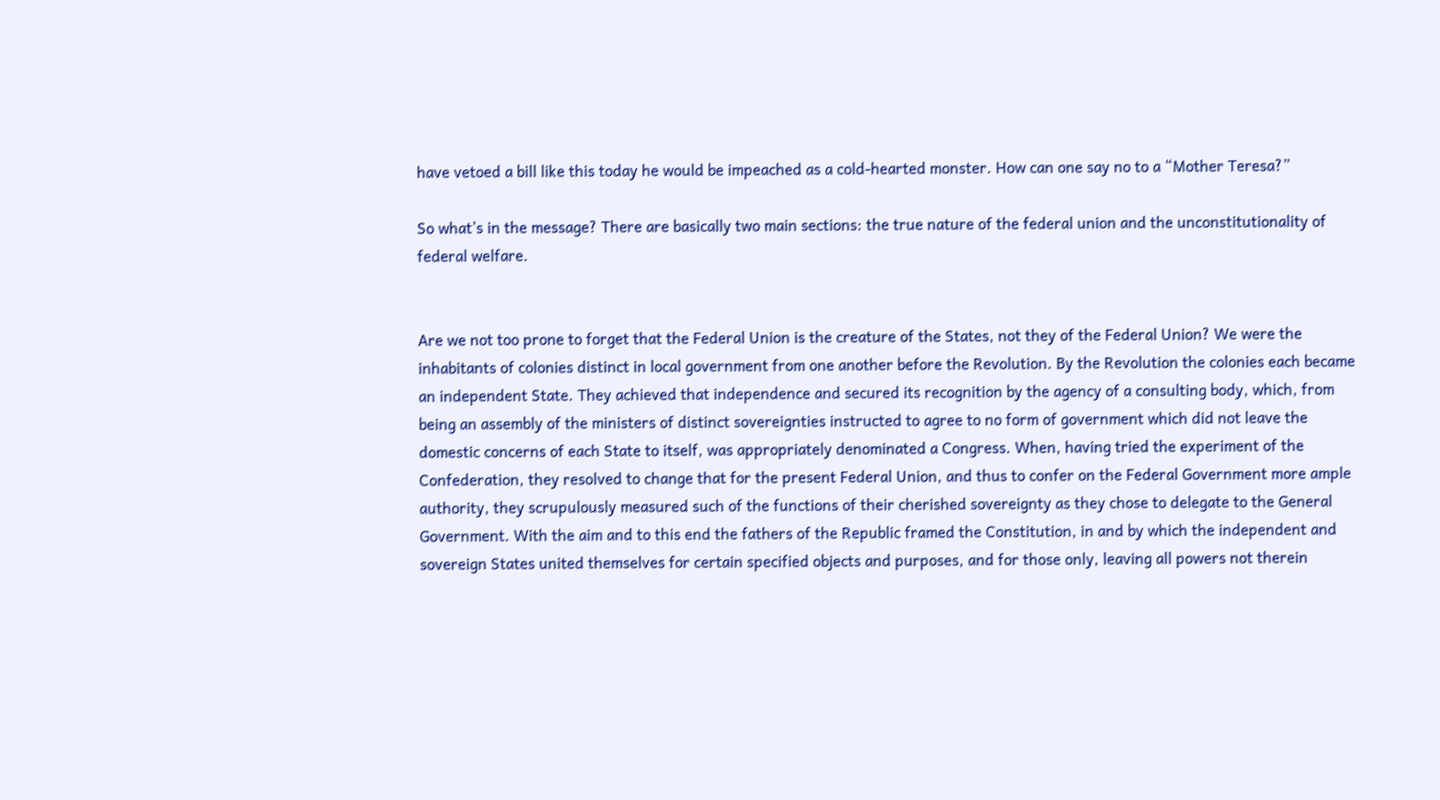have vetoed a bill like this today he would be impeached as a cold-hearted monster. How can one say no to a “Mother Teresa?”

So what’s in the message? There are basically two main sections: the true nature of the federal union and the unconstitutionality of federal welfare.


Are we not too prone to forget that the Federal Union is the creature of the States, not they of the Federal Union? We were the inhabitants of colonies distinct in local government from one another before the Revolution. By the Revolution the colonies each became an independent State. They achieved that independence and secured its recognition by the agency of a consulting body, which, from being an assembly of the ministers of distinct sovereignties instructed to agree to no form of government which did not leave the domestic concerns of each State to itself, was appropriately denominated a Congress. When, having tried the experiment of the Confederation, they resolved to change that for the present Federal Union, and thus to confer on the Federal Government more ample authority, they scrupulously measured such of the functions of their cherished sovereignty as they chose to delegate to the General Government. With the aim and to this end the fathers of the Republic framed the Constitution, in and by which the independent and sovereign States united themselves for certain specified objects and purposes, and for those only, leaving all powers not therein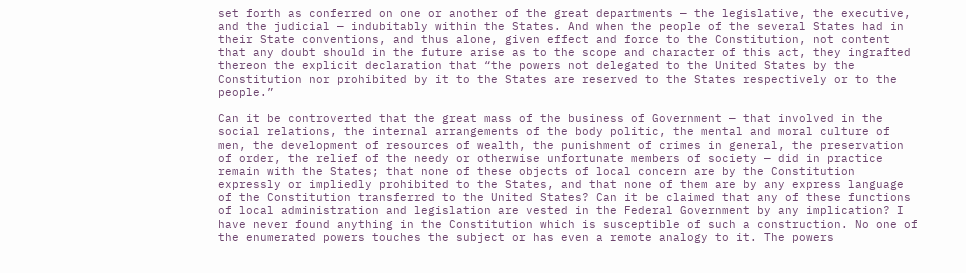set forth as conferred on one or another of the great departments — the legislative, the executive, and the judicial — indubitably within the States. And when the people of the several States had in their State conventions, and thus alone, given effect and force to the Constitution, not content that any doubt should in the future arise as to the scope and character of this act, they ingrafted thereon the explicit declaration that “the powers not delegated to the United States by the Constitution nor prohibited by it to the States are reserved to the States respectively or to the people.”

Can it be controverted that the great mass of the business of Government — that involved in the social relations, the internal arrangements of the body politic, the mental and moral culture of men, the development of resources of wealth, the punishment of crimes in general, the preservation of order, the relief of the needy or otherwise unfortunate members of society — did in practice remain with the States; that none of these objects of local concern are by the Constitution expressly or impliedly prohibited to the States, and that none of them are by any express language of the Constitution transferred to the United States? Can it be claimed that any of these functions of local administration and legislation are vested in the Federal Government by any implication? I have never found anything in the Constitution which is susceptible of such a construction. No one of the enumerated powers touches the subject or has even a remote analogy to it. The powers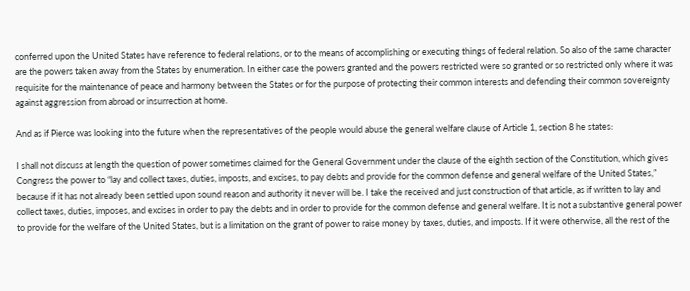conferred upon the United States have reference to federal relations, or to the means of accomplishing or executing things of federal relation. So also of the same character are the powers taken away from the States by enumeration. In either case the powers granted and the powers restricted were so granted or so restricted only where it was requisite for the maintenance of peace and harmony between the States or for the purpose of protecting their common interests and defending their common sovereignty against aggression from abroad or insurrection at home.

And as if Pierce was looking into the future when the representatives of the people would abuse the general welfare clause of Article 1, section 8 he states:

I shall not discuss at length the question of power sometimes claimed for the General Government under the clause of the eighth section of the Constitution, which gives Congress the power to “lay and collect taxes, duties, imposts, and excises, to pay debts and provide for the common defense and general welfare of the United States,” because if it has not already been settled upon sound reason and authority it never will be. I take the received and just construction of that article, as if written to lay and collect taxes, duties, imposes, and excises in order to pay the debts and in order to provide for the common defense and general welfare. It is not a substantive general power to provide for the welfare of the United States, but is a limitation on the grant of power to raise money by taxes, duties, and imposts. If it were otherwise, all the rest of the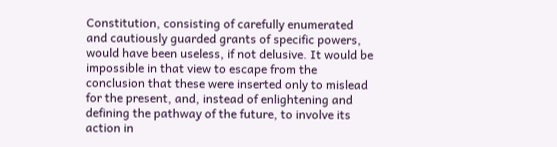Constitution, consisting of carefully enumerated and cautiously guarded grants of specific powers, would have been useless, if not delusive. It would be impossible in that view to escape from the conclusion that these were inserted only to mislead for the present, and, instead of enlightening and defining the pathway of the future, to involve its action in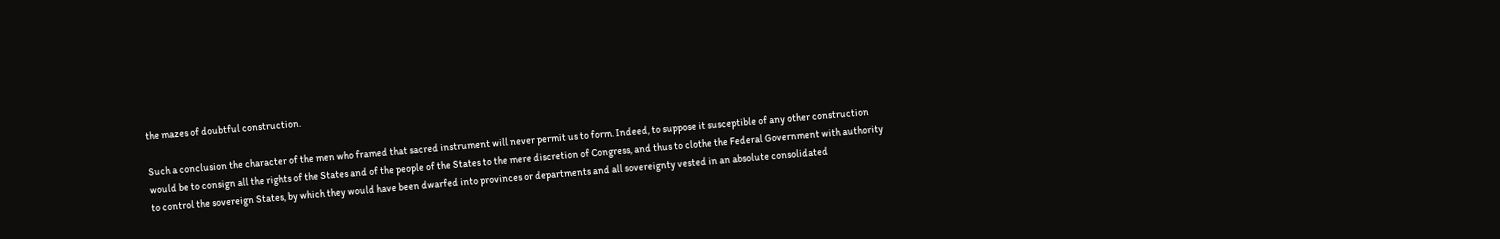the mazes of doubtful construction.

Such a conclusion the character of the men who framed that sacred instrument will never permit us to form. Indeed, to suppose it susceptible of any other construction would be to consign all the rights of the States and of the people of the States to the mere discretion of Congress, and thus to clothe the Federal Government with authority to control the sovereign States, by which they would have been dwarfed into provinces or departments and all sovereignty vested in an absolute consolidated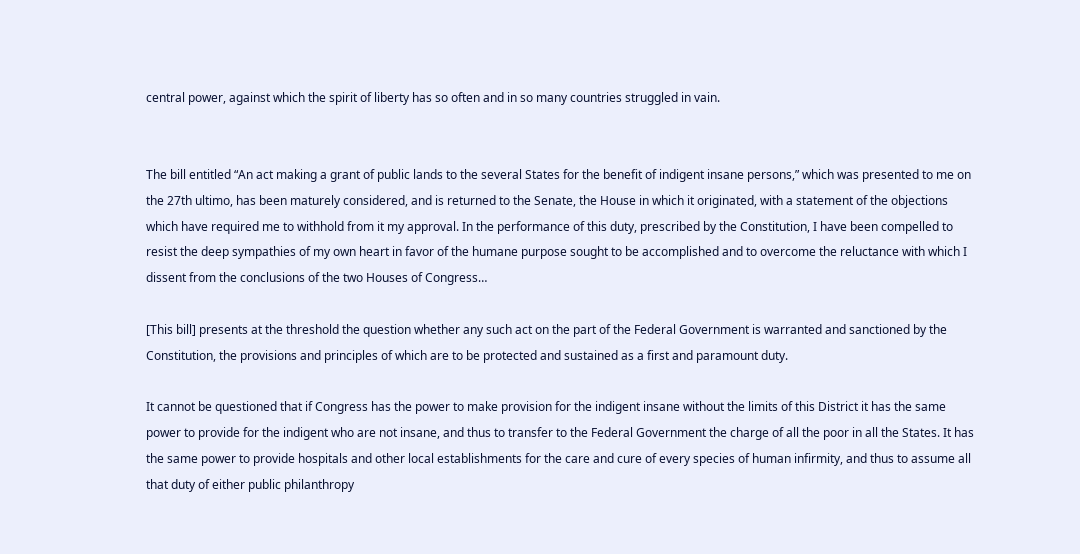central power, against which the spirit of liberty has so often and in so many countries struggled in vain.


The bill entitled “An act making a grant of public lands to the several States for the benefit of indigent insane persons,” which was presented to me on the 27th ultimo, has been maturely considered, and is returned to the Senate, the House in which it originated, with a statement of the objections which have required me to withhold from it my approval. In the performance of this duty, prescribed by the Constitution, I have been compelled to resist the deep sympathies of my own heart in favor of the humane purpose sought to be accomplished and to overcome the reluctance with which I dissent from the conclusions of the two Houses of Congress…

[This bill] presents at the threshold the question whether any such act on the part of the Federal Government is warranted and sanctioned by the Constitution, the provisions and principles of which are to be protected and sustained as a first and paramount duty.

It cannot be questioned that if Congress has the power to make provision for the indigent insane without the limits of this District it has the same power to provide for the indigent who are not insane, and thus to transfer to the Federal Government the charge of all the poor in all the States. It has the same power to provide hospitals and other local establishments for the care and cure of every species of human infirmity, and thus to assume all that duty of either public philanthropy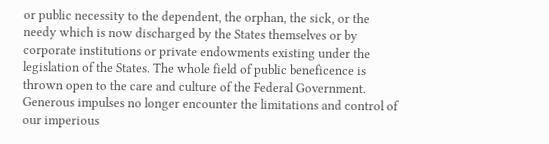or public necessity to the dependent, the orphan, the sick, or the needy which is now discharged by the States themselves or by corporate institutions or private endowments existing under the legislation of the States. The whole field of public beneficence is thrown open to the care and culture of the Federal Government. Generous impulses no longer encounter the limitations and control of our imperious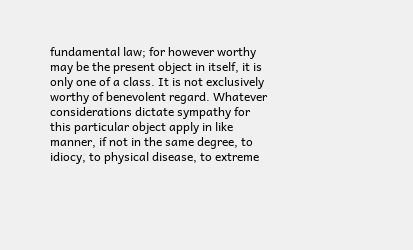fundamental law; for however worthy may be the present object in itself, it is only one of a class. It is not exclusively worthy of benevolent regard. Whatever considerations dictate sympathy for this particular object apply in like manner, if not in the same degree, to idiocy, to physical disease, to extreme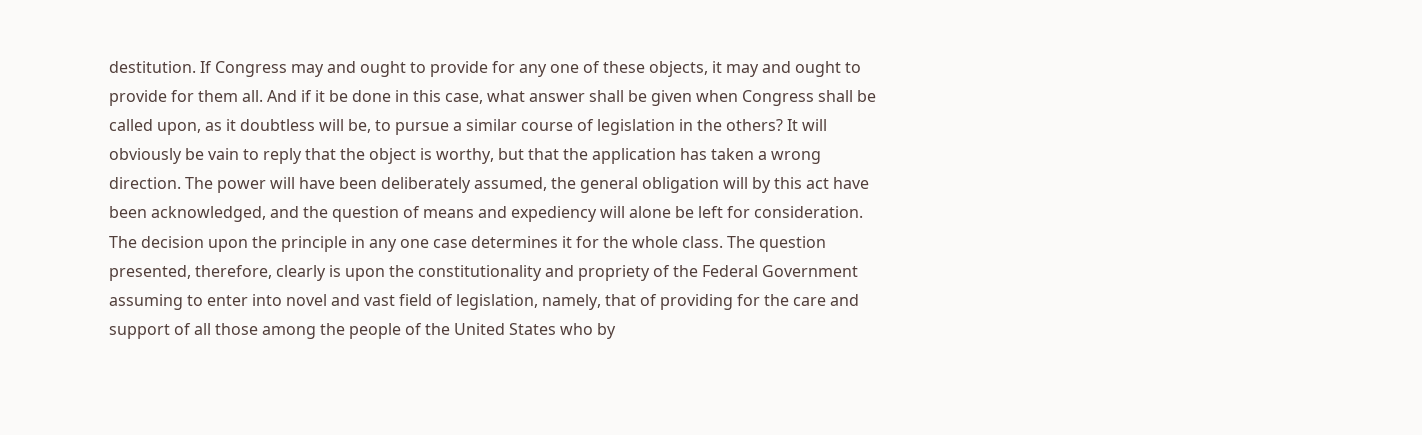destitution. If Congress may and ought to provide for any one of these objects, it may and ought to provide for them all. And if it be done in this case, what answer shall be given when Congress shall be called upon, as it doubtless will be, to pursue a similar course of legislation in the others? It will obviously be vain to reply that the object is worthy, but that the application has taken a wrong direction. The power will have been deliberately assumed, the general obligation will by this act have been acknowledged, and the question of means and expediency will alone be left for consideration. The decision upon the principle in any one case determines it for the whole class. The question presented, therefore, clearly is upon the constitutionality and propriety of the Federal Government assuming to enter into novel and vast field of legislation, namely, that of providing for the care and support of all those among the people of the United States who by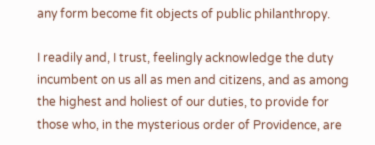any form become fit objects of public philanthropy.

I readily and, I trust, feelingly acknowledge the duty incumbent on us all as men and citizens, and as among the highest and holiest of our duties, to provide for those who, in the mysterious order of Providence, are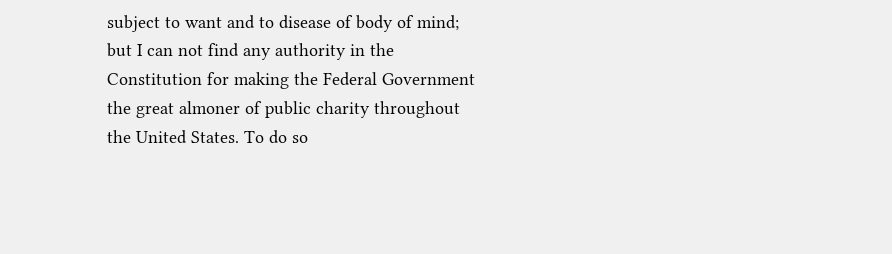subject to want and to disease of body of mind; but I can not find any authority in the Constitution for making the Federal Government the great almoner of public charity throughout the United States. To do so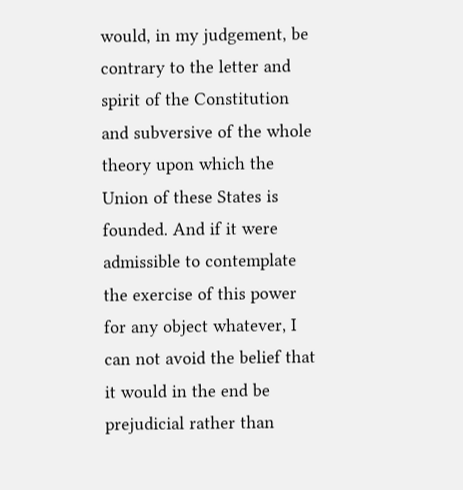would, in my judgement, be contrary to the letter and spirit of the Constitution and subversive of the whole theory upon which the Union of these States is founded. And if it were admissible to contemplate the exercise of this power for any object whatever, I can not avoid the belief that it would in the end be prejudicial rather than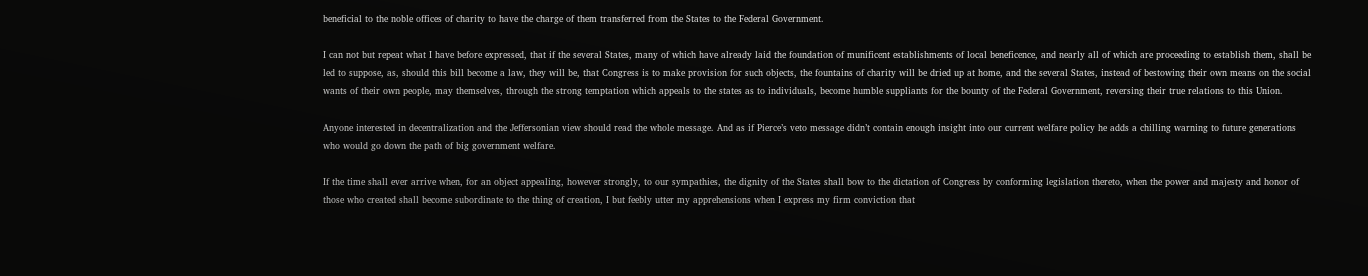beneficial to the noble offices of charity to have the charge of them transferred from the States to the Federal Government.

I can not but repeat what I have before expressed, that if the several States, many of which have already laid the foundation of munificent establishments of local beneficence, and nearly all of which are proceeding to establish them, shall be led to suppose, as, should this bill become a law, they will be, that Congress is to make provision for such objects, the fountains of charity will be dried up at home, and the several States, instead of bestowing their own means on the social wants of their own people, may themselves, through the strong temptation which appeals to the states as to individuals, become humble suppliants for the bounty of the Federal Government, reversing their true relations to this Union.

Anyone interested in decentralization and the Jeffersonian view should read the whole message. And as if Pierce’s veto message didn’t contain enough insight into our current welfare policy he adds a chilling warning to future generations who would go down the path of big government welfare.

If the time shall ever arrive when, for an object appealing, however strongly, to our sympathies, the dignity of the States shall bow to the dictation of Congress by conforming legislation thereto, when the power and majesty and honor of those who created shall become subordinate to the thing of creation, I but feebly utter my apprehensions when I express my firm conviction that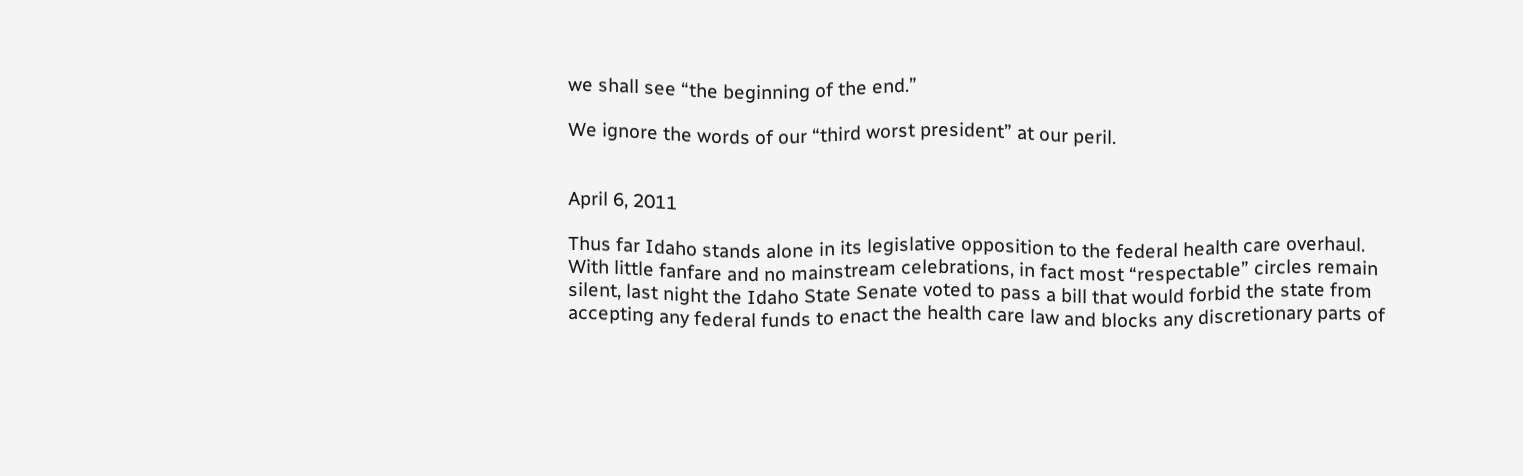we shall see “the beginning of the end.”

We ignore the words of our “third worst president” at our peril.


April 6, 2011

Thus far Idaho stands alone in its legislative opposition to the federal health care overhaul. With little fanfare and no mainstream celebrations, in fact most “respectable” circles remain silent, last night the Idaho State Senate voted to pass a bill that would forbid the state from accepting any federal funds to enact the health care law and blocks any discretionary parts of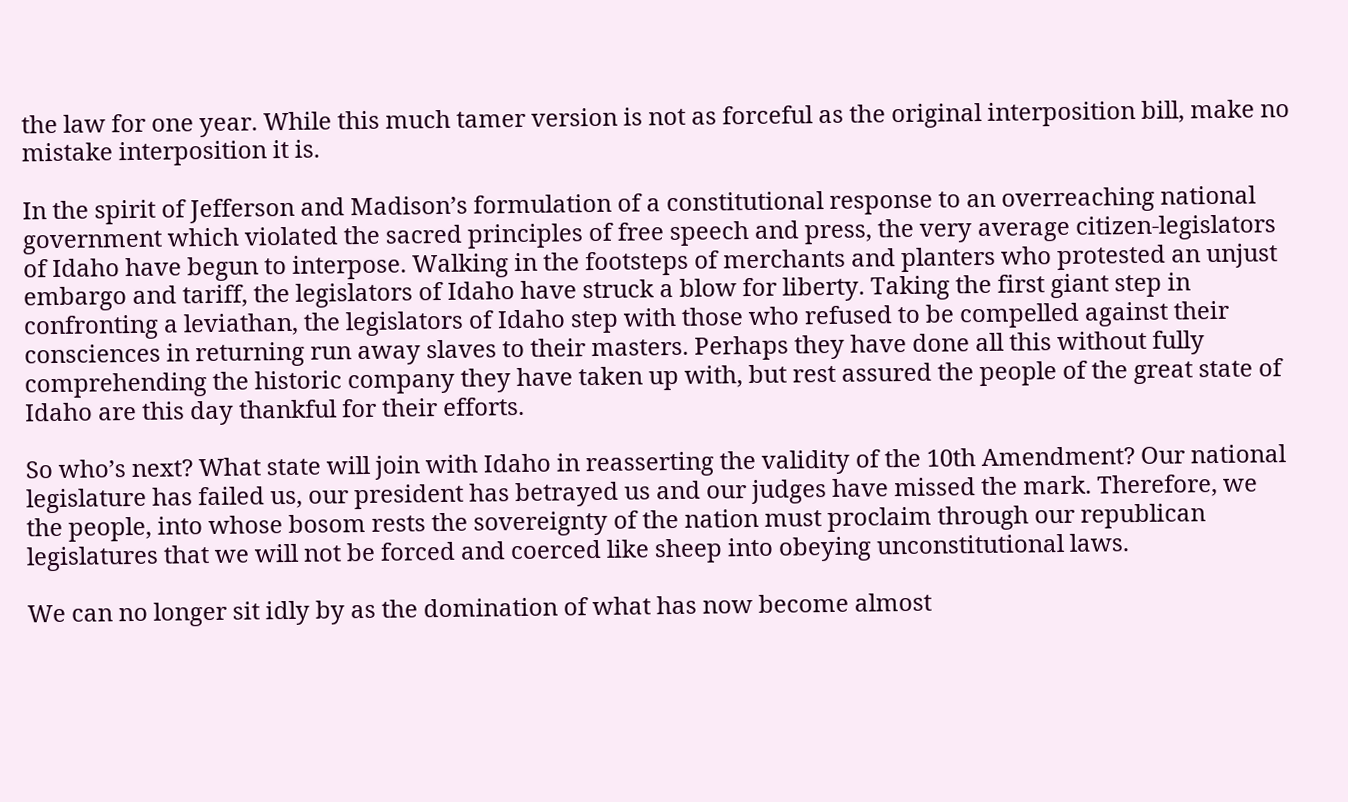the law for one year. While this much tamer version is not as forceful as the original interposition bill, make no mistake interposition it is.

In the spirit of Jefferson and Madison’s formulation of a constitutional response to an overreaching national government which violated the sacred principles of free speech and press, the very average citizen-legislators of Idaho have begun to interpose. Walking in the footsteps of merchants and planters who protested an unjust embargo and tariff, the legislators of Idaho have struck a blow for liberty. Taking the first giant step in confronting a leviathan, the legislators of Idaho step with those who refused to be compelled against their consciences in returning run away slaves to their masters. Perhaps they have done all this without fully comprehending the historic company they have taken up with, but rest assured the people of the great state of Idaho are this day thankful for their efforts.

So who’s next? What state will join with Idaho in reasserting the validity of the 10th Amendment? Our national legislature has failed us, our president has betrayed us and our judges have missed the mark. Therefore, we the people, into whose bosom rests the sovereignty of the nation must proclaim through our republican legislatures that we will not be forced and coerced like sheep into obeying unconstitutional laws.

We can no longer sit idly by as the domination of what has now become almost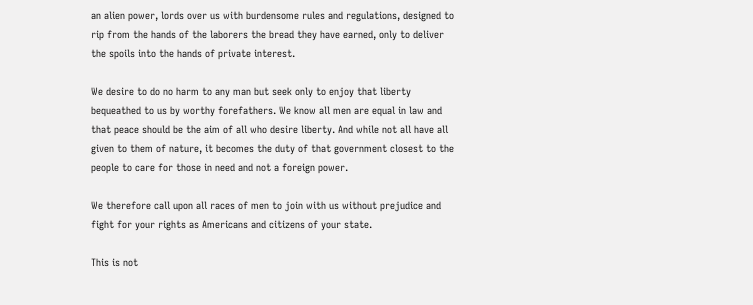an alien power, lords over us with burdensome rules and regulations, designed to rip from the hands of the laborers the bread they have earned, only to deliver the spoils into the hands of private interest.

We desire to do no harm to any man but seek only to enjoy that liberty bequeathed to us by worthy forefathers. We know all men are equal in law and that peace should be the aim of all who desire liberty. And while not all have all given to them of nature, it becomes the duty of that government closest to the people to care for those in need and not a foreign power.

We therefore call upon all races of men to join with us without prejudice and fight for your rights as Americans and citizens of your state.

This is not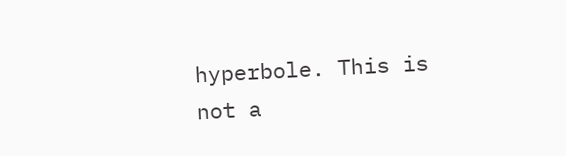hyperbole. This is not a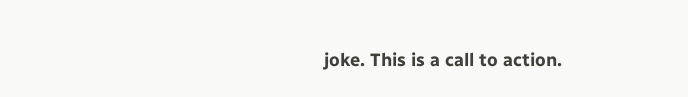joke. This is a call to action.